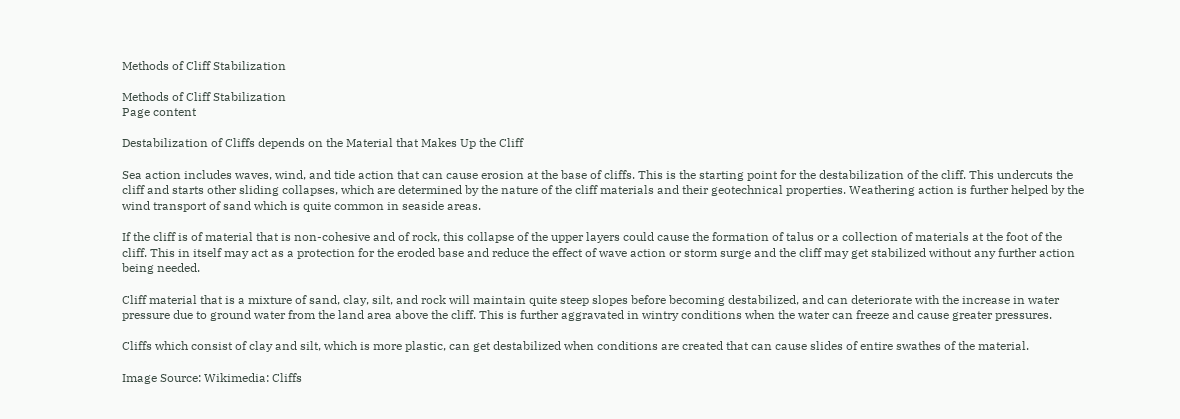Methods of Cliff Stabilization

Methods of Cliff Stabilization
Page content

Destabilization of Cliffs depends on the Material that Makes Up the Cliff

Sea action includes waves, wind, and tide action that can cause erosion at the base of cliffs. This is the starting point for the destabilization of the cliff. This undercuts the cliff and starts other sliding collapses, which are determined by the nature of the cliff materials and their geotechnical properties. Weathering action is further helped by the wind transport of sand which is quite common in seaside areas.

If the cliff is of material that is non-cohesive and of rock, this collapse of the upper layers could cause the formation of talus or a collection of materials at the foot of the cliff. This in itself may act as a protection for the eroded base and reduce the effect of wave action or storm surge and the cliff may get stabilized without any further action being needed.

Cliff material that is a mixture of sand, clay, silt, and rock will maintain quite steep slopes before becoming destabilized, and can deteriorate with the increase in water pressure due to ground water from the land area above the cliff. This is further aggravated in wintry conditions when the water can freeze and cause greater pressures.

Cliffs which consist of clay and silt, which is more plastic, can get destabilized when conditions are created that can cause slides of entire swathes of the material.

Image Source: Wikimedia: Cliffs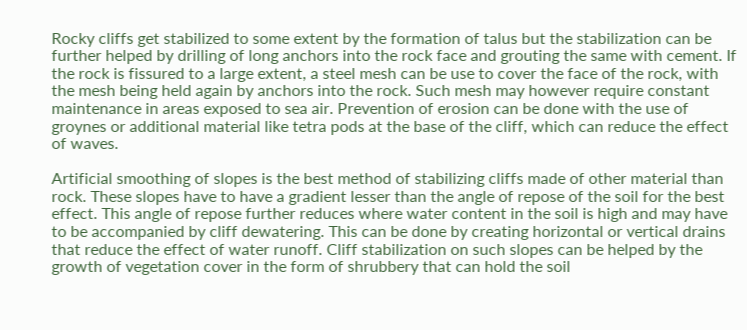Rocky cliffs get stabilized to some extent by the formation of talus but the stabilization can be further helped by drilling of long anchors into the rock face and grouting the same with cement. If the rock is fissured to a large extent, a steel mesh can be use to cover the face of the rock, with the mesh being held again by anchors into the rock. Such mesh may however require constant maintenance in areas exposed to sea air. Prevention of erosion can be done with the use of groynes or additional material like tetra pods at the base of the cliff, which can reduce the effect of waves.

Artificial smoothing of slopes is the best method of stabilizing cliffs made of other material than rock. These slopes have to have a gradient lesser than the angle of repose of the soil for the best effect. This angle of repose further reduces where water content in the soil is high and may have to be accompanied by cliff dewatering. This can be done by creating horizontal or vertical drains that reduce the effect of water runoff. Cliff stabilization on such slopes can be helped by the growth of vegetation cover in the form of shrubbery that can hold the soil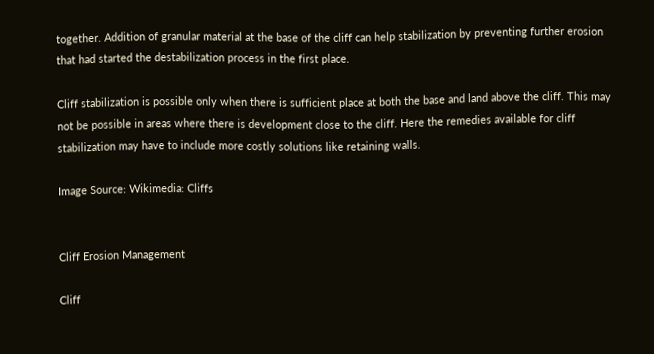together. Addition of granular material at the base of the cliff can help stabilization by preventing further erosion that had started the destabilization process in the first place.

Cliff stabilization is possible only when there is sufficient place at both the base and land above the cliff. This may not be possible in areas where there is development close to the cliff. Here the remedies available for cliff stabilization may have to include more costly solutions like retaining walls.

Image Source: Wikimedia: Cliffs


Cliff Erosion Management

Cliff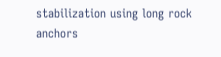stabilization using long rock anchors